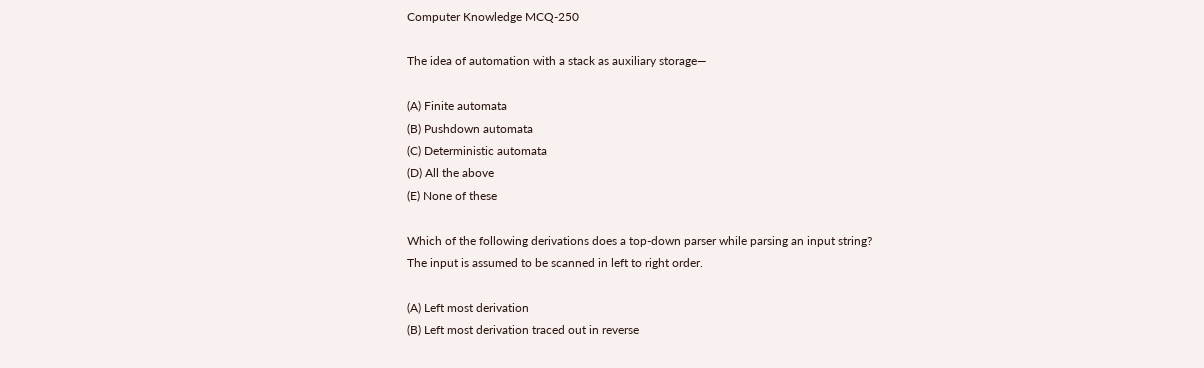Computer Knowledge MCQ-250

The idea of automation with a stack as auxiliary storage—

(A) Finite automata
(B) Pushdown automata
(C) Deterministic automata
(D) All the above
(E) None of these

Which of the following derivations does a top-down parser while parsing an input string?
The input is assumed to be scanned in left to right order.

(A) Left most derivation
(B) Left most derivation traced out in reverse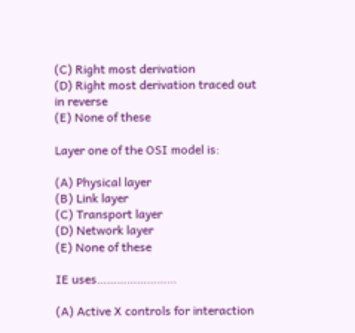(C) Right most derivation
(D) Right most derivation traced out in reverse
(E) None of these

Layer one of the OSI model is:

(A) Physical layer
(B) Link layer
(C) Transport layer
(D) Network layer
(E) None of these

IE uses……………………

(A) Active X controls for interaction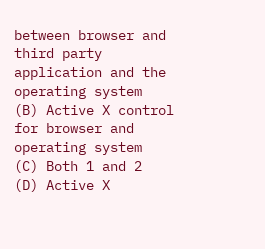between browser and third party application and the operating system
(B) Active X control for browser and operating system
(C) Both 1 and 2
(D) Active X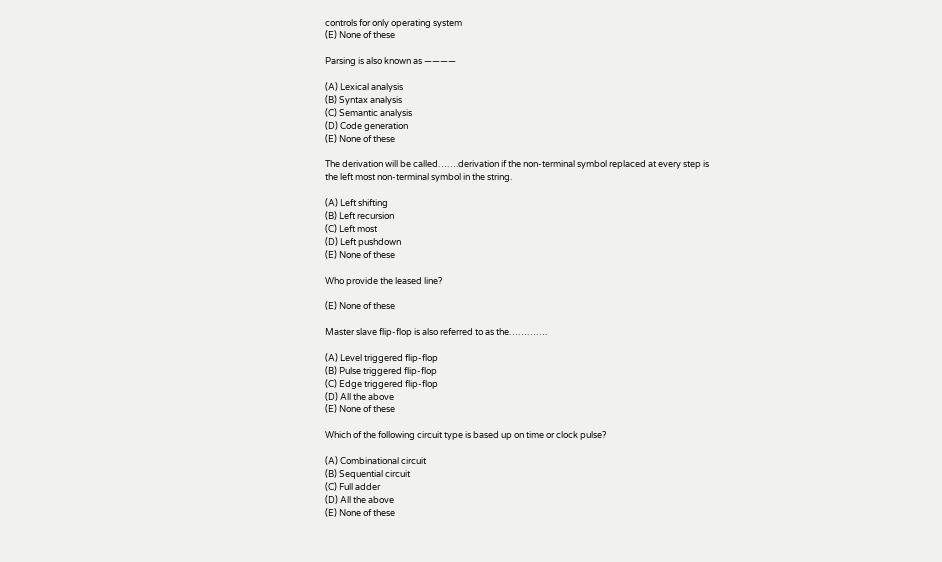controls for only operating system
(E) None of these

Parsing is also known as ————

(A) Lexical analysis
(B) Syntax analysis
(C) Semantic analysis
(D) Code generation
(E) None of these

The derivation will be called…….derivation if the non-terminal symbol replaced at every step is
the left most non-terminal symbol in the string.

(A) Left shifting
(B) Left recursion
(C) Left most
(D) Left pushdown
(E) None of these

Who provide the leased line?

(E) None of these

Master slave flip-flop is also referred to as the………….

(A) Level triggered flip-flop
(B) Pulse triggered flip-flop
(C) Edge triggered flip-flop
(D) All the above
(E) None of these

Which of the following circuit type is based up on time or clock pulse?

(A) Combinational circuit
(B) Sequential circuit
(C) Full adder
(D) All the above
(E) None of these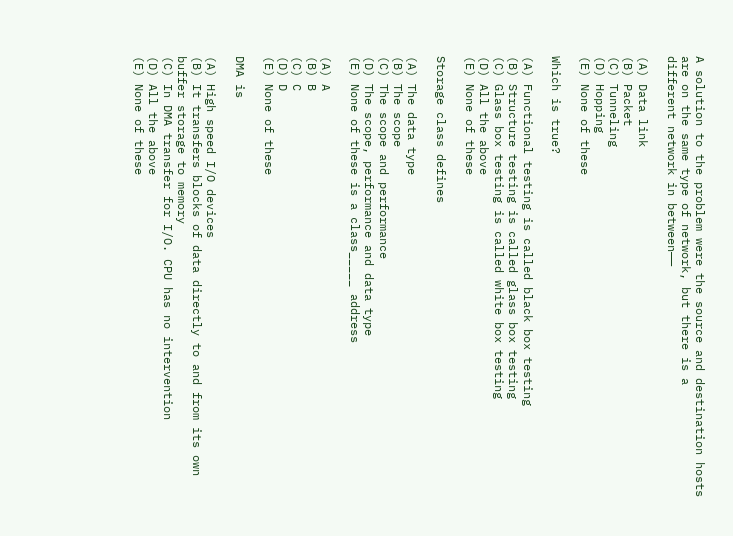A solution to the problem were the source and destination hosts are on the same type of network, but there is a
different network in between——

(A) Data link
(B) Packet
(C) Tunneling
(D) Hopping
(E) None of these

Which is true?

(A) Functional testing is called black box testing
(B) Structure testing is called glass box testing
(C) Glass box testing is called white box testing
(D) All the above
(E) None of these

Storage class defines

(A) The data type
(B) The scope
(C) The scope and performance
(D) The scope, performance and data type
(E) None of these is a class_____ address

(A) A
(B) B
(C) C
(D) D
(E) None of these

DMA is

(A) High speed I/O devices
(B) It transfers blocks of data directly to and from its own buffer storage to memory
(C) In DMA transfer for I/O. CPU has no intervention
(D) All the above
(E) None of these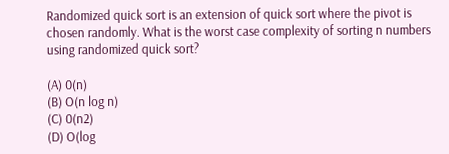Randomized quick sort is an extension of quick sort where the pivot is chosen randomly. What is the worst case complexity of sorting n numbers using randomized quick sort?

(A) 0(n)
(B) O(n log n)
(C) 0(n2)
(D) O(log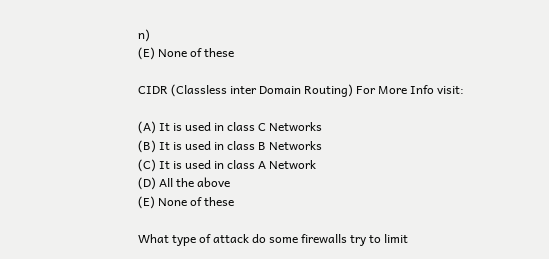n)
(E) None of these

CIDR (Classless inter Domain Routing) For More Info visit:

(A) It is used in class C Networks
(B) It is used in class B Networks
(C) It is used in class A Network
(D) All the above
(E) None of these

What type of attack do some firewalls try to limit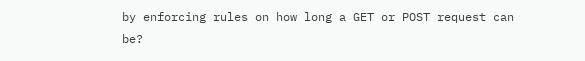by enforcing rules on how long a GET or POST request can be?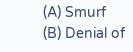(A) Smurf
(B) Denial of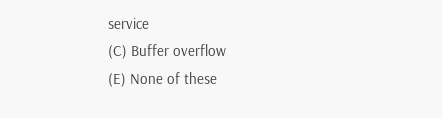service
(C) Buffer overflow
(E) None of these